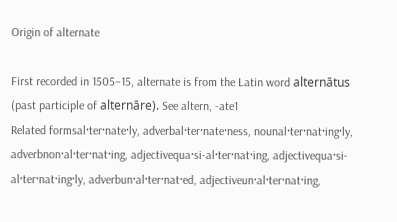Origin of alternate

First recorded in 1505–15, alternate is from the Latin word alternātus (past participle of alternāre). See altern, -ate1
Related formsal·ter·nate·ly, adverbal·ter·nate·ness, nounal·ter·nat·ing·ly, adverbnon·al·ter·nat·ing, adjectivequa·si-al·ter·nat·ing, adjectivequa·si-al·ter·nat·ing·ly, adverbun·al·ter·nat·ed, adjectiveun·al·ter·nat·ing,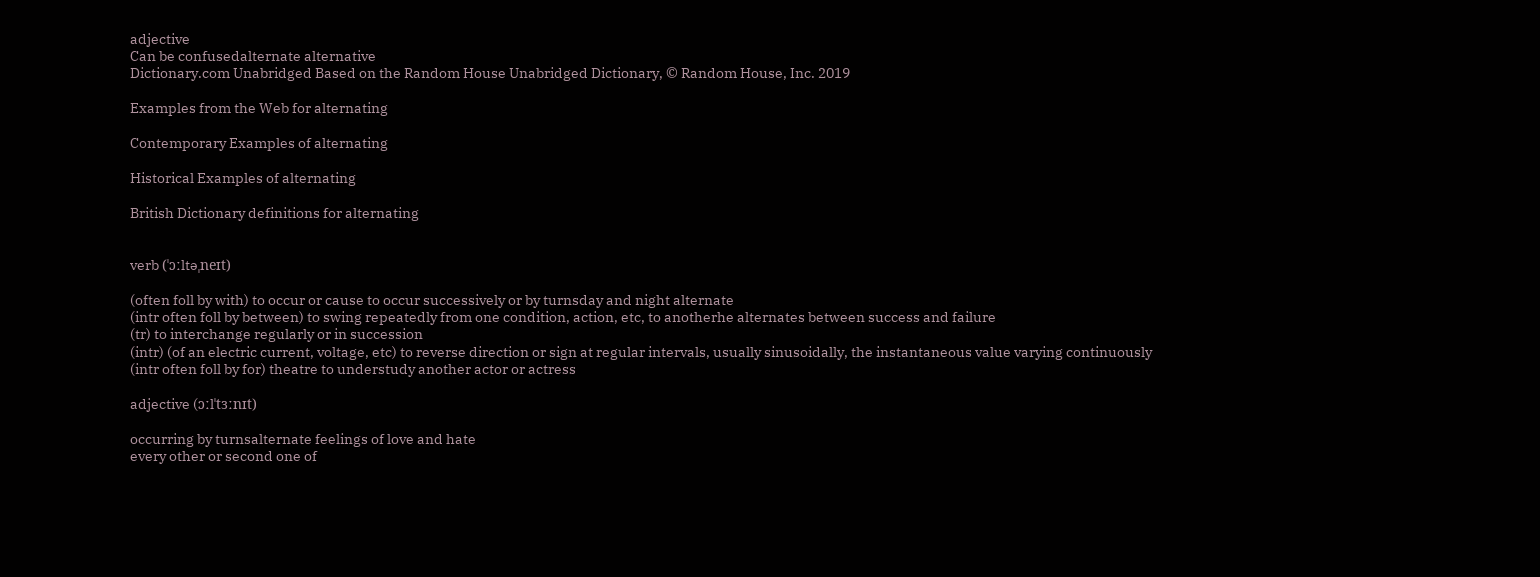adjective
Can be confusedalternate alternative
Dictionary.com Unabridged Based on the Random House Unabridged Dictionary, © Random House, Inc. 2019

Examples from the Web for alternating

Contemporary Examples of alternating

Historical Examples of alternating

British Dictionary definitions for alternating


verb (ˈɔːltəˌneɪt)

(often foll by with) to occur or cause to occur successively or by turnsday and night alternate
(intr often foll by between) to swing repeatedly from one condition, action, etc, to anotherhe alternates between success and failure
(tr) to interchange regularly or in succession
(intr) (of an electric current, voltage, etc) to reverse direction or sign at regular intervals, usually sinusoidally, the instantaneous value varying continuously
(intr often foll by for) theatre to understudy another actor or actress

adjective (ɔːlˈtɜːnɪt)

occurring by turnsalternate feelings of love and hate
every other or second one of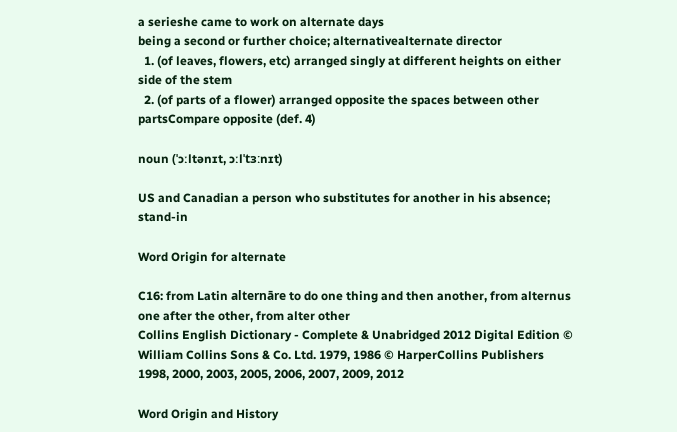a serieshe came to work on alternate days
being a second or further choice; alternativealternate director
  1. (of leaves, flowers, etc) arranged singly at different heights on either side of the stem
  2. (of parts of a flower) arranged opposite the spaces between other partsCompare opposite (def. 4)

noun (ˈɔːltənɪt, ɔːlˈtɜːnɪt)

US and Canadian a person who substitutes for another in his absence; stand-in

Word Origin for alternate

C16: from Latin alternāre to do one thing and then another, from alternus one after the other, from alter other
Collins English Dictionary - Complete & Unabridged 2012 Digital Edition © William Collins Sons & Co. Ltd. 1979, 1986 © HarperCollins Publishers 1998, 2000, 2003, 2005, 2006, 2007, 2009, 2012

Word Origin and History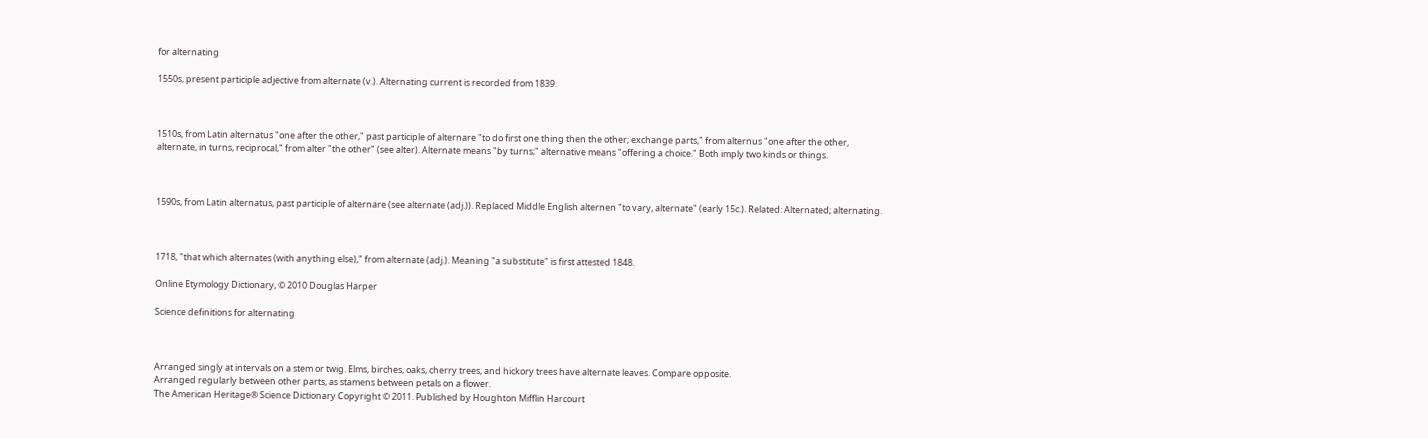for alternating

1550s, present participle adjective from alternate (v.). Alternating current is recorded from 1839.



1510s, from Latin alternatus "one after the other," past participle of alternare "to do first one thing then the other; exchange parts," from alternus "one after the other, alternate, in turns, reciprocal," from alter "the other" (see alter). Alternate means "by turns;" alternative means "offering a choice." Both imply two kinds or things.



1590s, from Latin alternatus, past participle of alternare (see alternate (adj.)). Replaced Middle English alternen "to vary, alternate" (early 15c.). Related: Alternated; alternating.



1718, "that which alternates (with anything else)," from alternate (adj.). Meaning "a substitute" is first attested 1848.

Online Etymology Dictionary, © 2010 Douglas Harper

Science definitions for alternating



Arranged singly at intervals on a stem or twig. Elms, birches, oaks, cherry trees, and hickory trees have alternate leaves. Compare opposite.
Arranged regularly between other parts, as stamens between petals on a flower.
The American Heritage® Science Dictionary Copyright © 2011. Published by Houghton Mifflin Harcourt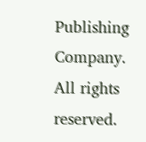Publishing Company. All rights reserved.